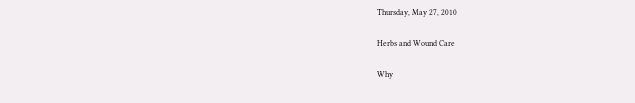Thursday, May 27, 2010

Herbs and Wound Care

Why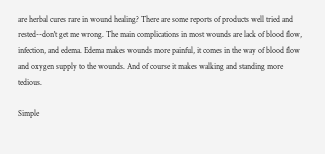are herbal cures rare in wound healing? There are some reports of products well tried and rested--don't get me wrong. The main complications in most wounds are lack of blood flow, infection, and edema. Edema makes wounds more painful, it comes in the way of blood flow and oxygen supply to the wounds. And of course it makes walking and standing more tedious.

Simple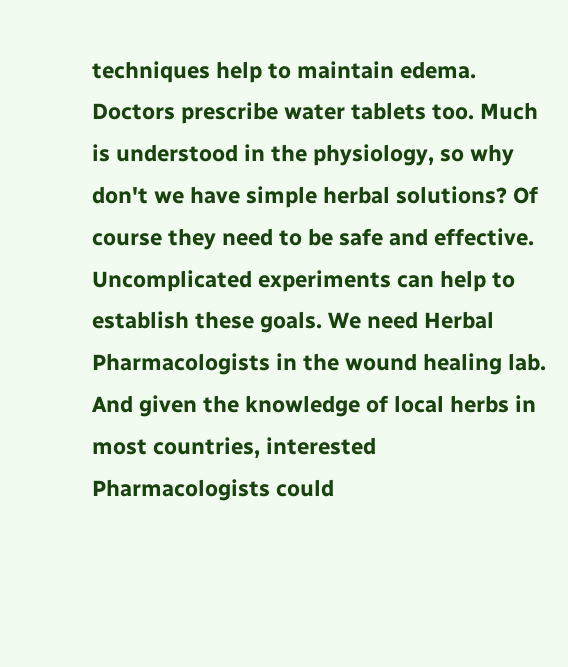techniques help to maintain edema. Doctors prescribe water tablets too. Much is understood in the physiology, so why don't we have simple herbal solutions? Of course they need to be safe and effective. Uncomplicated experiments can help to establish these goals. We need Herbal Pharmacologists in the wound healing lab. And given the knowledge of local herbs in most countries, interested Pharmacologists could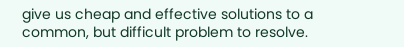give us cheap and effective solutions to a common, but difficult problem to resolve.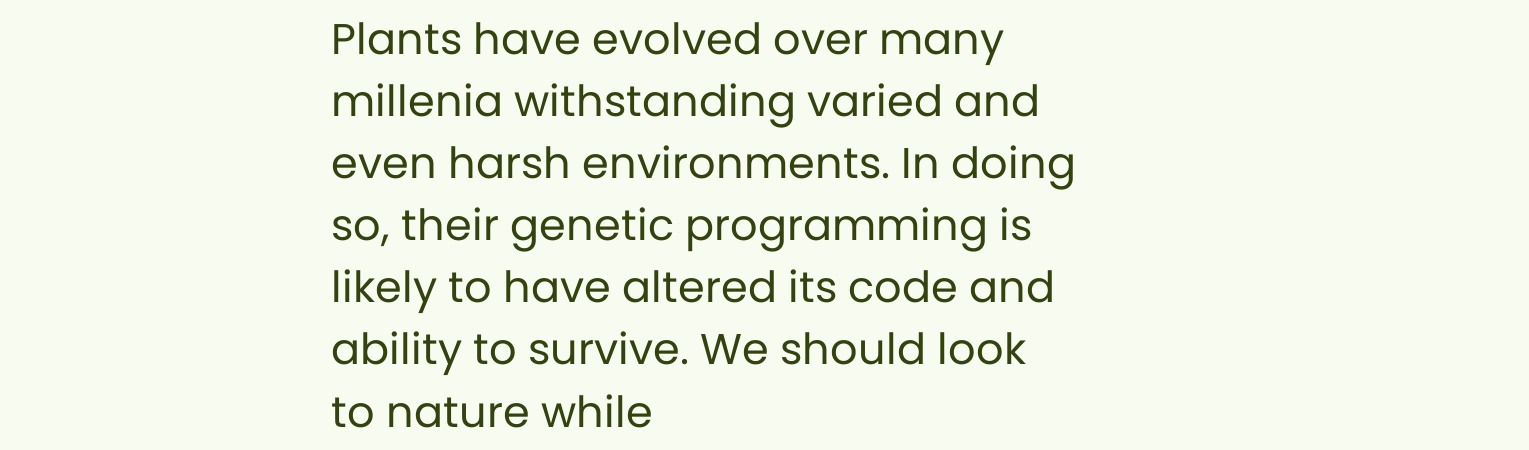Plants have evolved over many millenia withstanding varied and even harsh environments. In doing so, their genetic programming is likely to have altered its code and ability to survive. We should look to nature while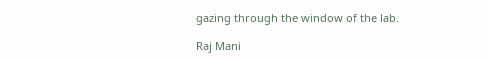gazing through the window of the lab.

Raj Mani